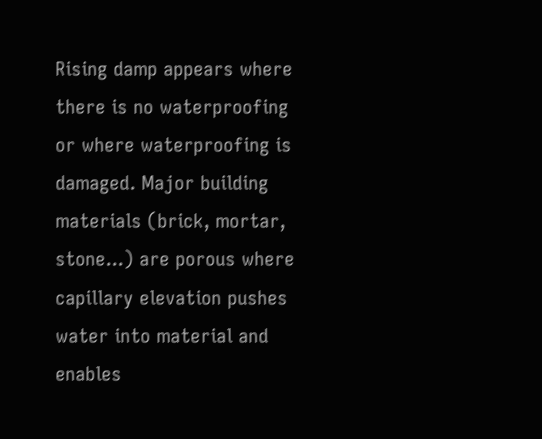Rising damp appears where there is no waterproofing or where waterproofing is damaged. Major building materials (brick, mortar, stone...) are porous where capillary elevation pushes water into material and enables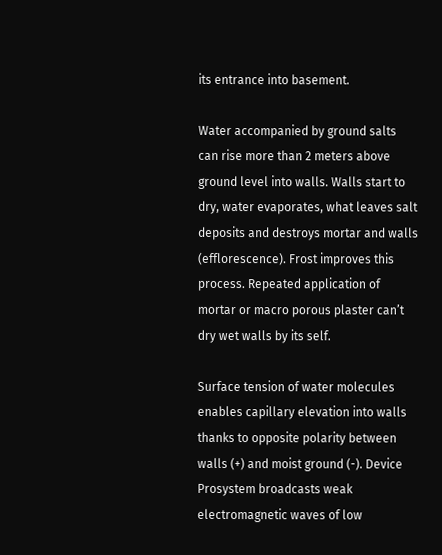its entrance into basement.

Water accompanied by ground salts can rise more than 2 meters above ground level into walls. Walls start to dry, water evaporates, what leaves salt deposits and destroys mortar and walls (efflorescence). Frost improves this process. Repeated application of mortar or macro porous plaster can’t  dry wet walls by its self.

Surface tension of water molecules enables capillary elevation into walls thanks to opposite polarity between walls (+) and moist ground (-). Device Prosystem broadcasts weak electromagnetic waves of low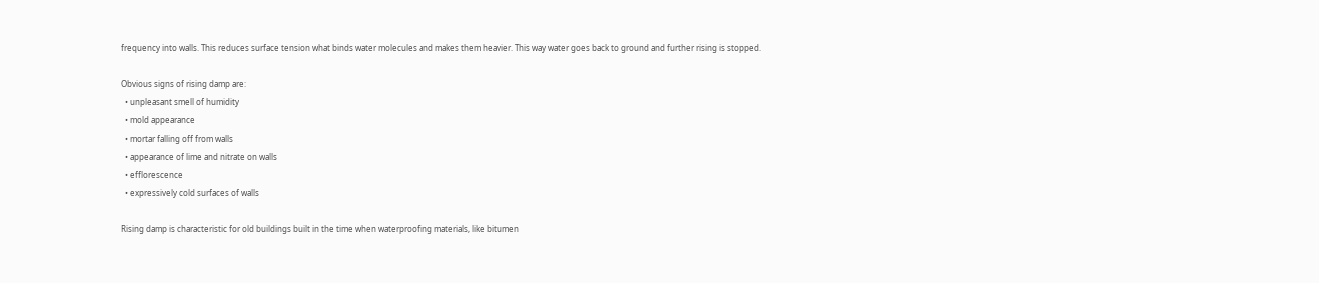frequency into walls. This reduces surface tension what binds water molecules and makes them heavier. This way water goes back to ground and further rising is stopped.

Obvious signs of rising damp are:
  • unpleasant smell of humidity
  • mold appearance
  • mortar falling off from walls
  • appearance of lime and nitrate on walls
  • efflorescence
  • expressively cold surfaces of walls

Rising damp is characteristic for old buildings built in the time when waterproofing materials, like bitumen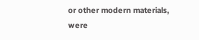or other modern materials, were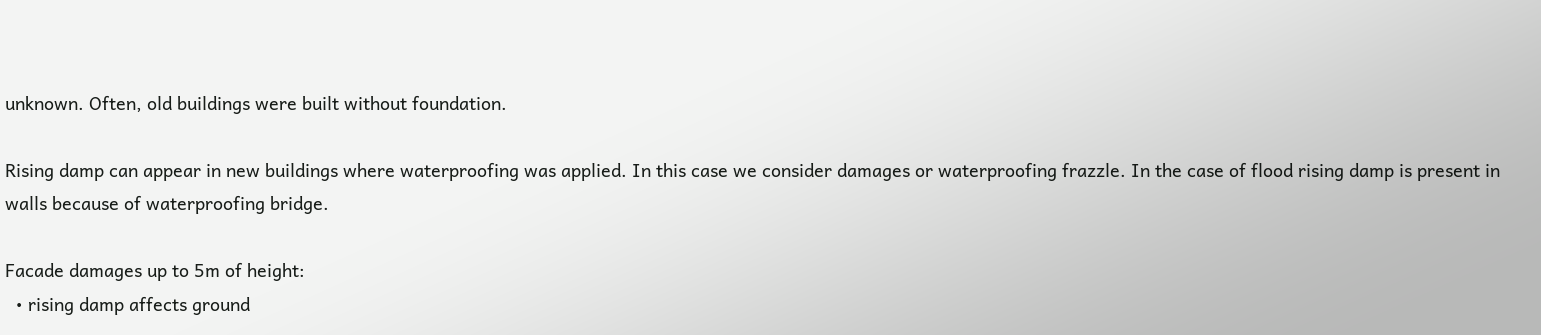unknown. Often, old buildings were built without foundation.

Rising damp can appear in new buildings where waterproofing was applied. In this case we consider damages or waterproofing frazzle. In the case of flood rising damp is present in walls because of waterproofing bridge.

Facade damages up to 5m of height:
  • rising damp affects ground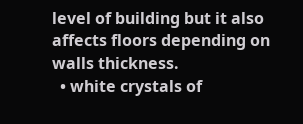level of building but it also affects floors depending on walls thickness.
  • white crystals of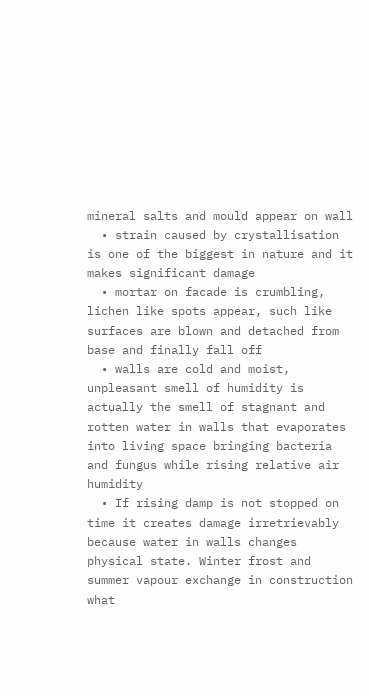mineral salts and mould appear on wall
  • strain caused by crystallisation is one of the biggest in nature and it makes significant damage
  • mortar on facade is crumbling, lichen like spots appear, such like surfaces are blown and detached from base and finally fall off
  • walls are cold and moist, unpleasant smell of humidity is actually the smell of stagnant and rotten water in walls that evaporates into living space bringing bacteria and fungus while rising relative air humidity
  • If rising damp is not stopped on time it creates damage irretrievably because water in walls changes physical state. Winter frost and summer vapour exchange in construction what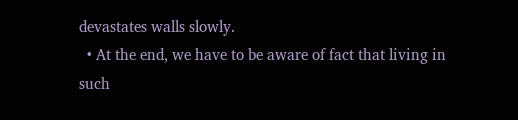devastates walls slowly.
  • At the end, we have to be aware of fact that living in such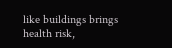like buildings brings health risk,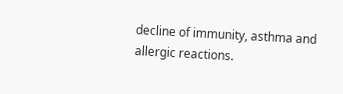decline of immunity, asthma and allergic reactions.